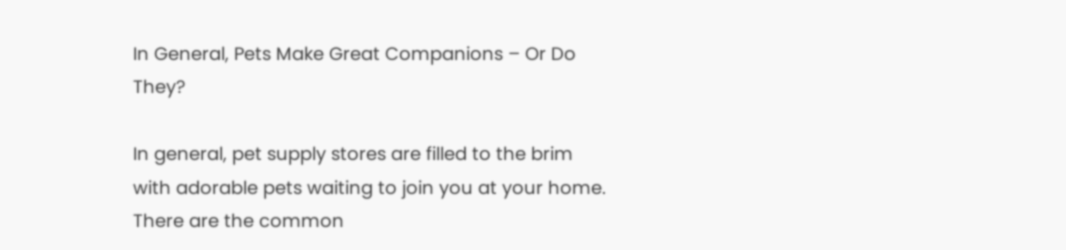In General, Pets Make Great Companions – Or Do They?

In general, pet supply stores are filled to the brim with adorable pets waiting to join you at your home. There are the common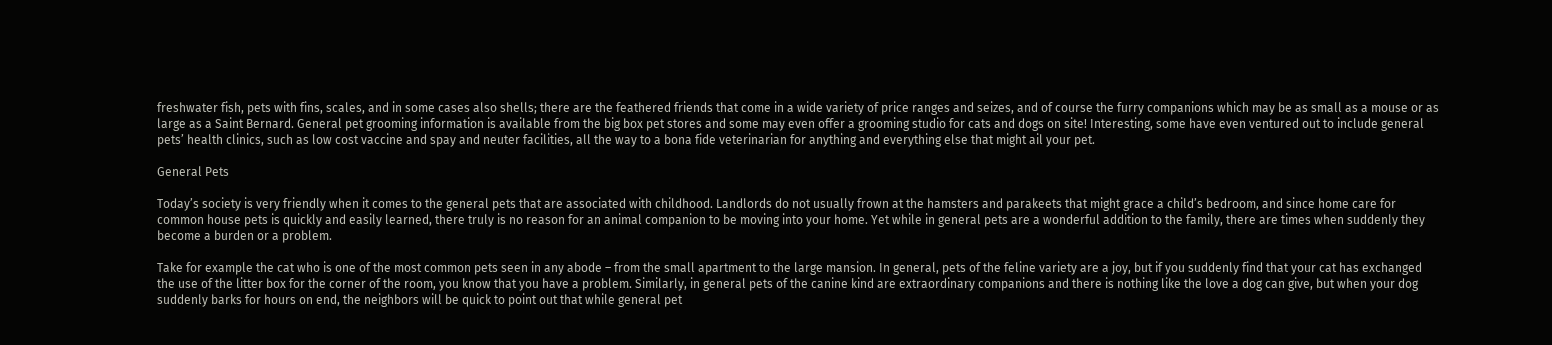freshwater fish, pets with fins, scales, and in some cases also shells; there are the feathered friends that come in a wide variety of price ranges and seizes, and of course the furry companions which may be as small as a mouse or as large as a Saint Bernard. General pet grooming information is available from the big box pet stores and some may even offer a grooming studio for cats and dogs on site! Interesting, some have even ventured out to include general pets’ health clinics, such as low cost vaccine and spay and neuter facilities, all the way to a bona fide veterinarian for anything and everything else that might ail your pet.

General Pets

Today’s society is very friendly when it comes to the general pets that are associated with childhood. Landlords do not usually frown at the hamsters and parakeets that might grace a child’s bedroom, and since home care for common house pets is quickly and easily learned, there truly is no reason for an animal companion to be moving into your home. Yet while in general pets are a wonderful addition to the family, there are times when suddenly they become a burden or a problem.

Take for example the cat who is one of the most common pets seen in any abode – from the small apartment to the large mansion. In general, pets of the feline variety are a joy, but if you suddenly find that your cat has exchanged the use of the litter box for the corner of the room, you know that you have a problem. Similarly, in general pets of the canine kind are extraordinary companions and there is nothing like the love a dog can give, but when your dog suddenly barks for hours on end, the neighbors will be quick to point out that while general pet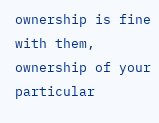ownership is fine with them, ownership of your particular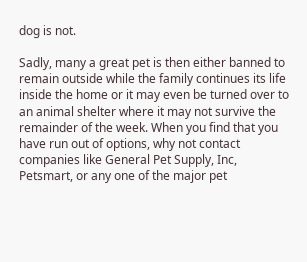dog is not.

Sadly, many a great pet is then either banned to remain outside while the family continues its life inside the home or it may even be turned over to an animal shelter where it may not survive the remainder of the week. When you find that you have run out of options, why not contact companies like General Pet Supply, Inc, Petsmart, or any one of the major pet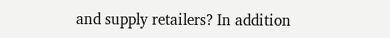and supply retailers? In addition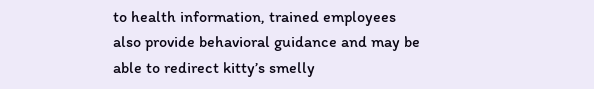to health information, trained employees also provide behavioral guidance and may be able to redirect kitty’s smelly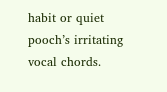habit or quiet pooch’s irritating vocal chords.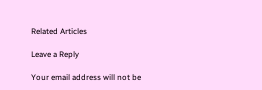Related Articles

Leave a Reply

Your email address will not be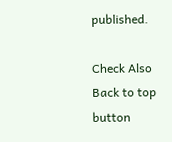published.

Check Also
Back to top button